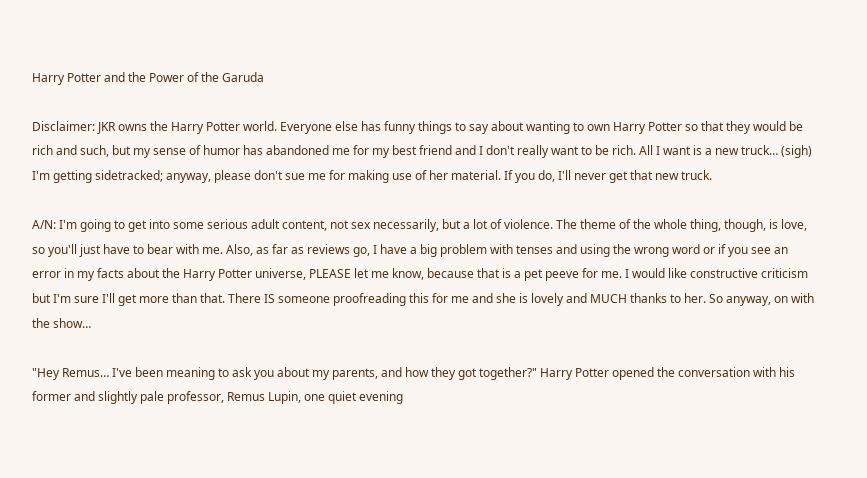Harry Potter and the Power of the Garuda

Disclaimer: JKR owns the Harry Potter world. Everyone else has funny things to say about wanting to own Harry Potter so that they would be rich and such, but my sense of humor has abandoned me for my best friend and I don't really want to be rich. All I want is a new truck… (sigh) I'm getting sidetracked; anyway, please don't sue me for making use of her material. If you do, I'll never get that new truck.

A/N: I'm going to get into some serious adult content, not sex necessarily, but a lot of violence. The theme of the whole thing, though, is love, so you'll just have to bear with me. Also, as far as reviews go, I have a big problem with tenses and using the wrong word or if you see an error in my facts about the Harry Potter universe, PLEASE let me know, because that is a pet peeve for me. I would like constructive criticism but I'm sure I'll get more than that. There IS someone proofreading this for me and she is lovely and MUCH thanks to her. So anyway, on with the show…

"Hey Remus… I've been meaning to ask you about my parents, and how they got together?" Harry Potter opened the conversation with his former and slightly pale professor, Remus Lupin, one quiet evening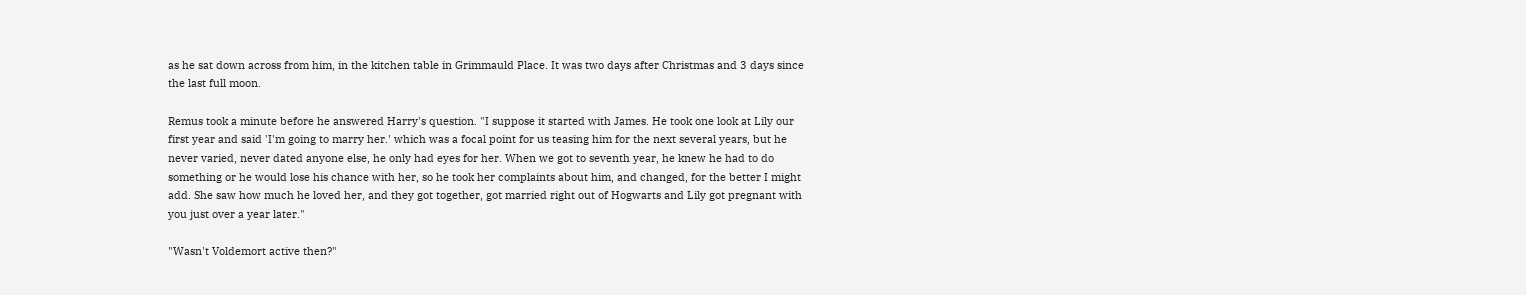as he sat down across from him, in the kitchen table in Grimmauld Place. It was two days after Christmas and 3 days since the last full moon.

Remus took a minute before he answered Harry's question. "I suppose it started with James. He took one look at Lily our first year and said 'I'm going to marry her.' which was a focal point for us teasing him for the next several years, but he never varied, never dated anyone else, he only had eyes for her. When we got to seventh year, he knew he had to do something or he would lose his chance with her, so he took her complaints about him, and changed, for the better I might add. She saw how much he loved her, and they got together, got married right out of Hogwarts and Lily got pregnant with you just over a year later."

"Wasn't Voldemort active then?"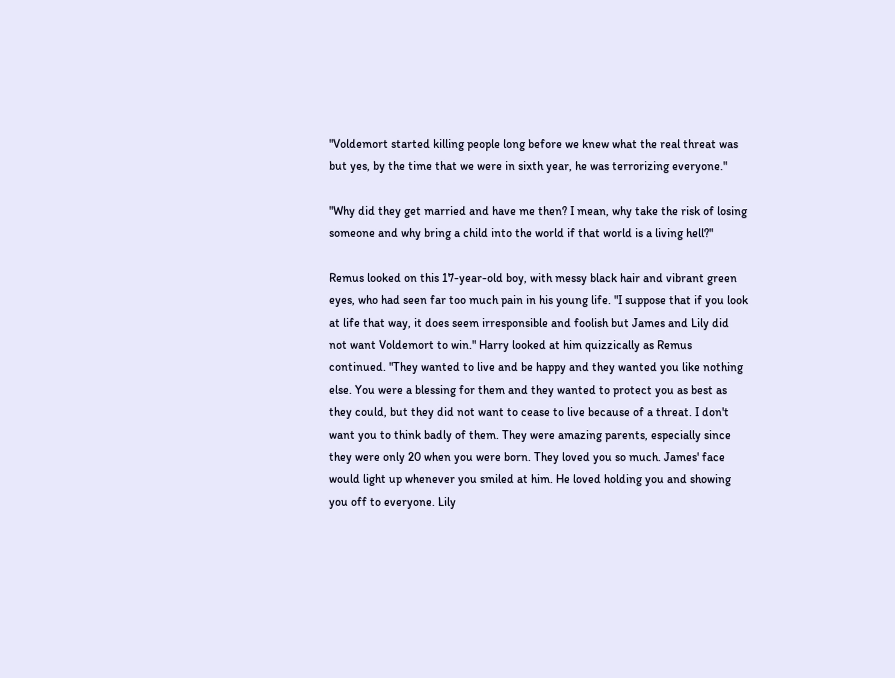"Voldemort started killing people long before we knew what the real threat was but yes, by the time that we were in sixth year, he was terrorizing everyone."

"Why did they get married and have me then? I mean, why take the risk of losing someone and why bring a child into the world if that world is a living hell?"

Remus looked on this 17-year-old boy, with messy black hair and vibrant green eyes, who had seen far too much pain in his young life. "I suppose that if you look at life that way, it does seem irresponsible and foolish but James and Lily did not want Voldemort to win." Harry looked at him quizzically as Remus continued. "They wanted to live and be happy and they wanted you like nothing else. You were a blessing for them and they wanted to protect you as best as they could, but they did not want to cease to live because of a threat. I don't want you to think badly of them. They were amazing parents, especially since they were only 20 when you were born. They loved you so much. James' face would light up whenever you smiled at him. He loved holding you and showing you off to everyone. Lily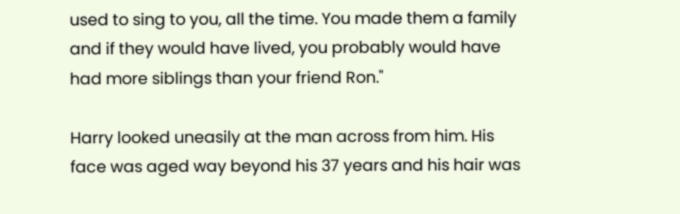used to sing to you, all the time. You made them a family and if they would have lived, you probably would have had more siblings than your friend Ron."

Harry looked uneasily at the man across from him. His face was aged way beyond his 37 years and his hair was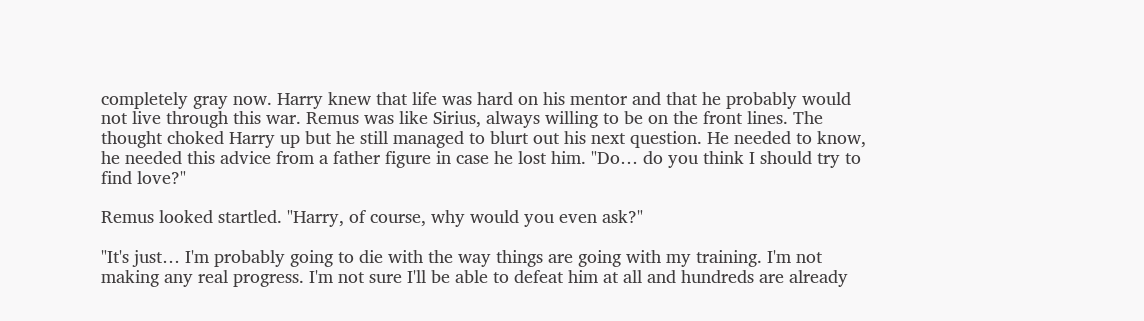completely gray now. Harry knew that life was hard on his mentor and that he probably would not live through this war. Remus was like Sirius, always willing to be on the front lines. The thought choked Harry up but he still managed to blurt out his next question. He needed to know, he needed this advice from a father figure in case he lost him. "Do… do you think I should try to find love?"

Remus looked startled. "Harry, of course, why would you even ask?"

"It's just… I'm probably going to die with the way things are going with my training. I'm not making any real progress. I'm not sure I'll be able to defeat him at all and hundreds are already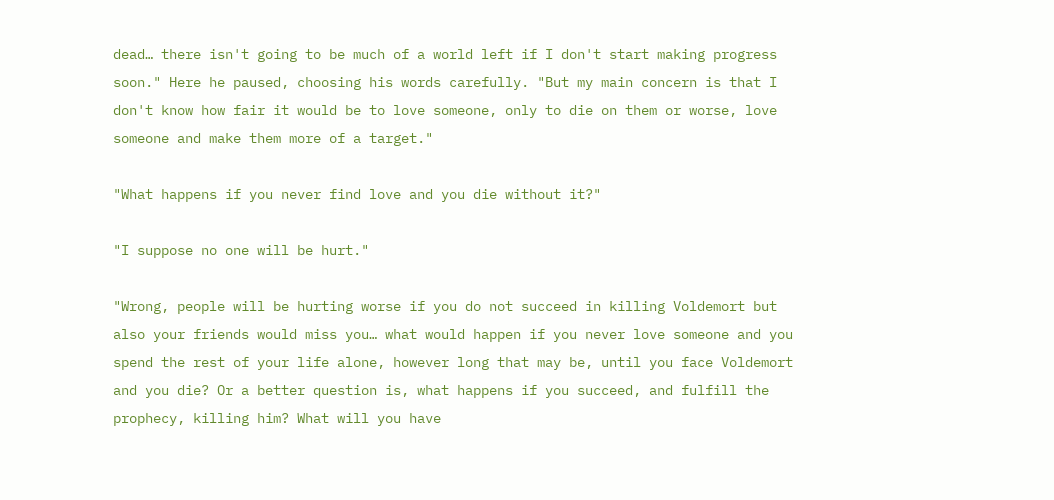dead… there isn't going to be much of a world left if I don't start making progress soon." Here he paused, choosing his words carefully. "But my main concern is that I don't know how fair it would be to love someone, only to die on them or worse, love someone and make them more of a target."

"What happens if you never find love and you die without it?"

"I suppose no one will be hurt."

"Wrong, people will be hurting worse if you do not succeed in killing Voldemort but also your friends would miss you… what would happen if you never love someone and you spend the rest of your life alone, however long that may be, until you face Voldemort and you die? Or a better question is, what happens if you succeed, and fulfill the prophecy, killing him? What will you have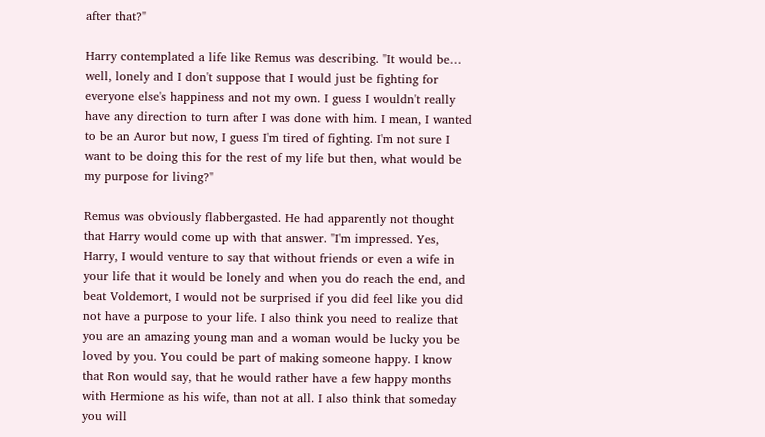after that?"

Harry contemplated a life like Remus was describing. "It would be… well, lonely and I don't suppose that I would just be fighting for everyone else's happiness and not my own. I guess I wouldn't really have any direction to turn after I was done with him. I mean, I wanted to be an Auror but now, I guess I'm tired of fighting. I'm not sure I want to be doing this for the rest of my life but then, what would be my purpose for living?"

Remus was obviously flabbergasted. He had apparently not thought that Harry would come up with that answer. "I'm impressed. Yes, Harry, I would venture to say that without friends or even a wife in your life that it would be lonely and when you do reach the end, and beat Voldemort, I would not be surprised if you did feel like you did not have a purpose to your life. I also think you need to realize that you are an amazing young man and a woman would be lucky you be loved by you. You could be part of making someone happy. I know that Ron would say, that he would rather have a few happy months with Hermione as his wife, than not at all. I also think that someday you will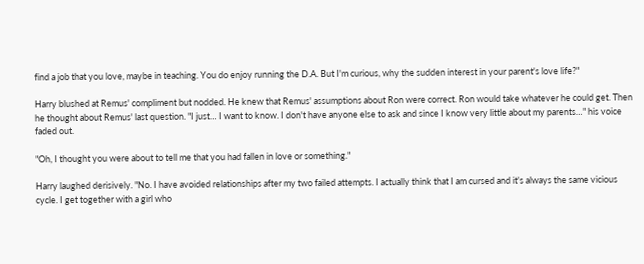find a job that you love, maybe in teaching. You do enjoy running the D.A. But I'm curious, why the sudden interest in your parent's love life?"

Harry blushed at Remus' compliment but nodded. He knew that Remus' assumptions about Ron were correct. Ron would take whatever he could get. Then he thought about Remus' last question. "I just… I want to know. I don't have anyone else to ask and since I know very little about my parents…" his voice faded out.

"Oh, I thought you were about to tell me that you had fallen in love or something."

Harry laughed derisively. "No. I have avoided relationships after my two failed attempts. I actually think that I am cursed and it's always the same vicious cycle. I get together with a girl who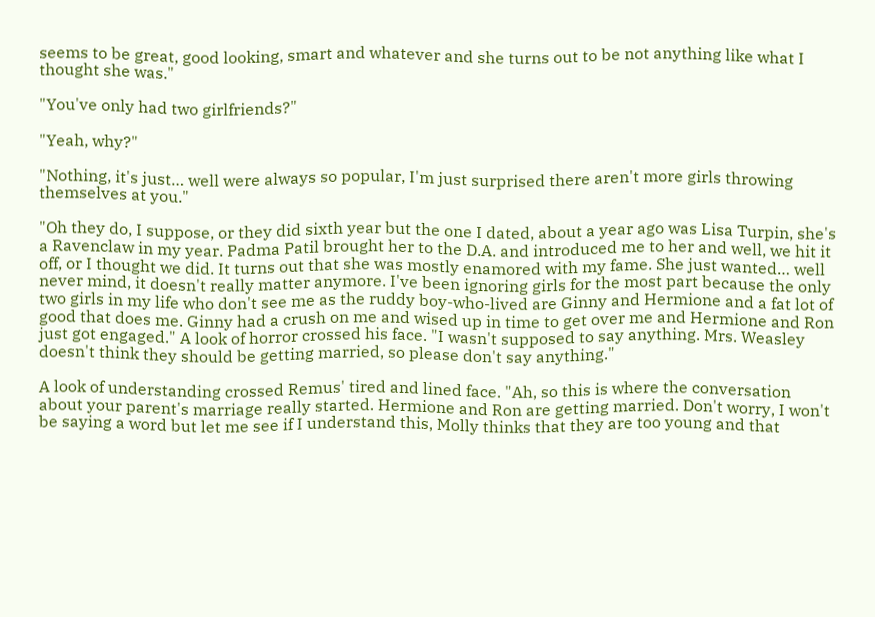seems to be great, good looking, smart and whatever and she turns out to be not anything like what I thought she was."

"You've only had two girlfriends?"

"Yeah, why?"

"Nothing, it's just… well were always so popular, I'm just surprised there aren't more girls throwing themselves at you."

"Oh they do, I suppose, or they did sixth year but the one I dated, about a year ago was Lisa Turpin, she's a Ravenclaw in my year. Padma Patil brought her to the D.A. and introduced me to her and well, we hit it off, or I thought we did. It turns out that she was mostly enamored with my fame. She just wanted… well never mind, it doesn't really matter anymore. I've been ignoring girls for the most part because the only two girls in my life who don't see me as the ruddy boy-who-lived are Ginny and Hermione and a fat lot of good that does me. Ginny had a crush on me and wised up in time to get over me and Hermione and Ron just got engaged." A look of horror crossed his face. "I wasn't supposed to say anything. Mrs. Weasley doesn't think they should be getting married, so please don't say anything."

A look of understanding crossed Remus' tired and lined face. "Ah, so this is where the conversation about your parent's marriage really started. Hermione and Ron are getting married. Don't worry, I won't be saying a word but let me see if I understand this, Molly thinks that they are too young and that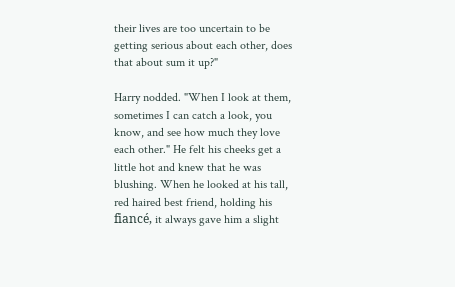their lives are too uncertain to be getting serious about each other, does that about sum it up?"

Harry nodded. "When I look at them, sometimes I can catch a look, you know, and see how much they love each other." He felt his cheeks get a little hot and knew that he was blushing. When he looked at his tall, red haired best friend, holding his fiancé, it always gave him a slight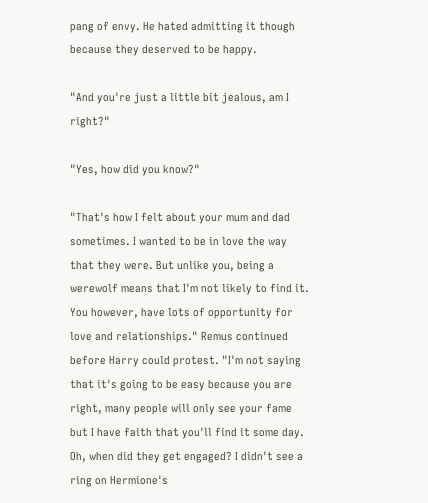pang of envy. He hated admitting it though because they deserved to be happy.

"And you're just a little bit jealous, am I right?"

"Yes, how did you know?"

"That's how I felt about your mum and dad sometimes. I wanted to be in love the way that they were. But unlike you, being a werewolf means that I'm not likely to find it. You however, have lots of opportunity for love and relationships." Remus continued before Harry could protest. "I'm not saying that it's going to be easy because you are right, many people will only see your fame but I have faith that you'll find it some day. Oh, when did they get engaged? I didn't see a ring on Hermione's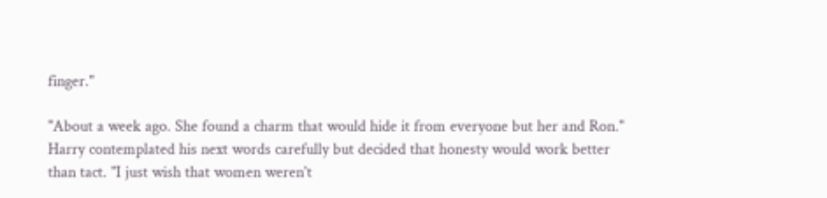finger."

"About a week ago. She found a charm that would hide it from everyone but her and Ron." Harry contemplated his next words carefully but decided that honesty would work better than tact. "I just wish that women weren't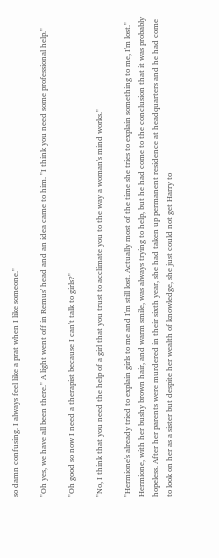so damn confusing. I always feel like a prat when I like someone."

"Oh yes, we have all been there." A light went off in Remus' head and an idea came to him. "I think you need some professional help."

"Oh good so now I need a therapist because I can't talk to girls?"

"No, I think that you need the help of a girl that you trust to acclimate you to the way a woman's mind works."

"Hermione's already tried to explain girls to me and I'm still lost. Actually most of the time she tries to explain something to me, I'm lost." Hermione, with her bushy brown hair, and warm smile, was always trying to help, but he had come to the conclusion that it was probably hopeless. After her parents were murdered in their sixth year, she had taken up permanent residence at headquarters and he had come to look on her as a sister but despite her wealth of knowledge, she just could not get Harry to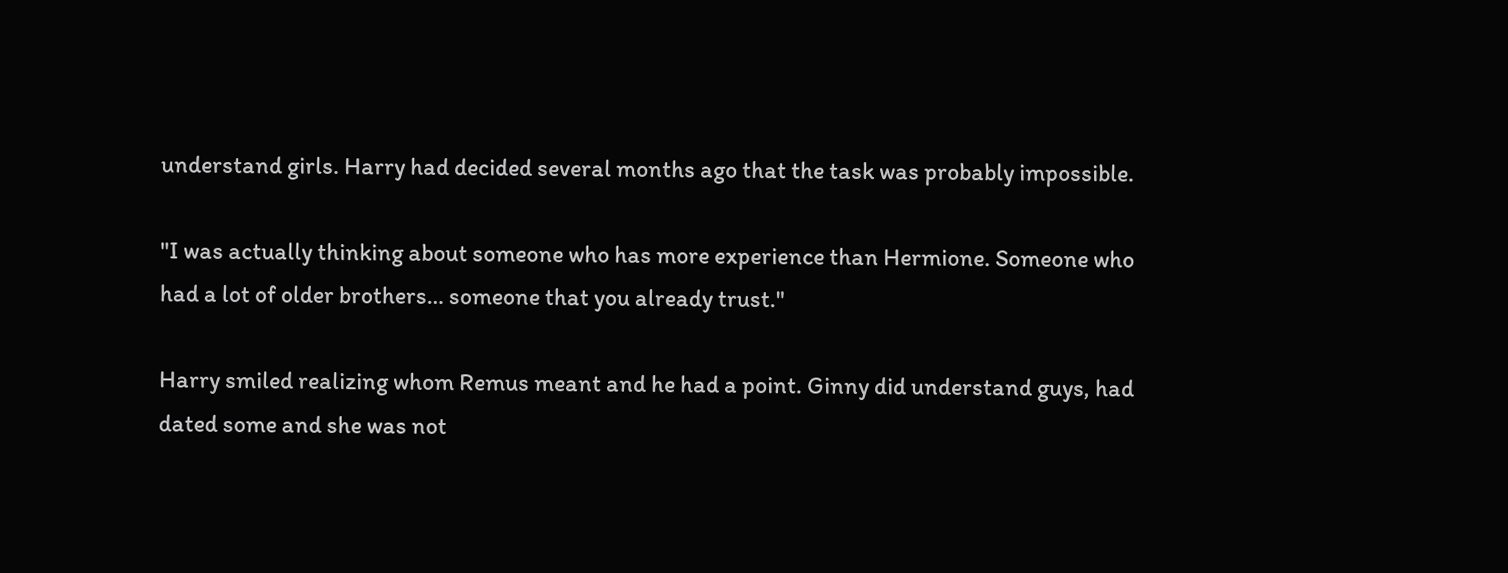understand girls. Harry had decided several months ago that the task was probably impossible.

"I was actually thinking about someone who has more experience than Hermione. Someone who had a lot of older brothers… someone that you already trust."

Harry smiled realizing whom Remus meant and he had a point. Ginny did understand guys, had dated some and she was not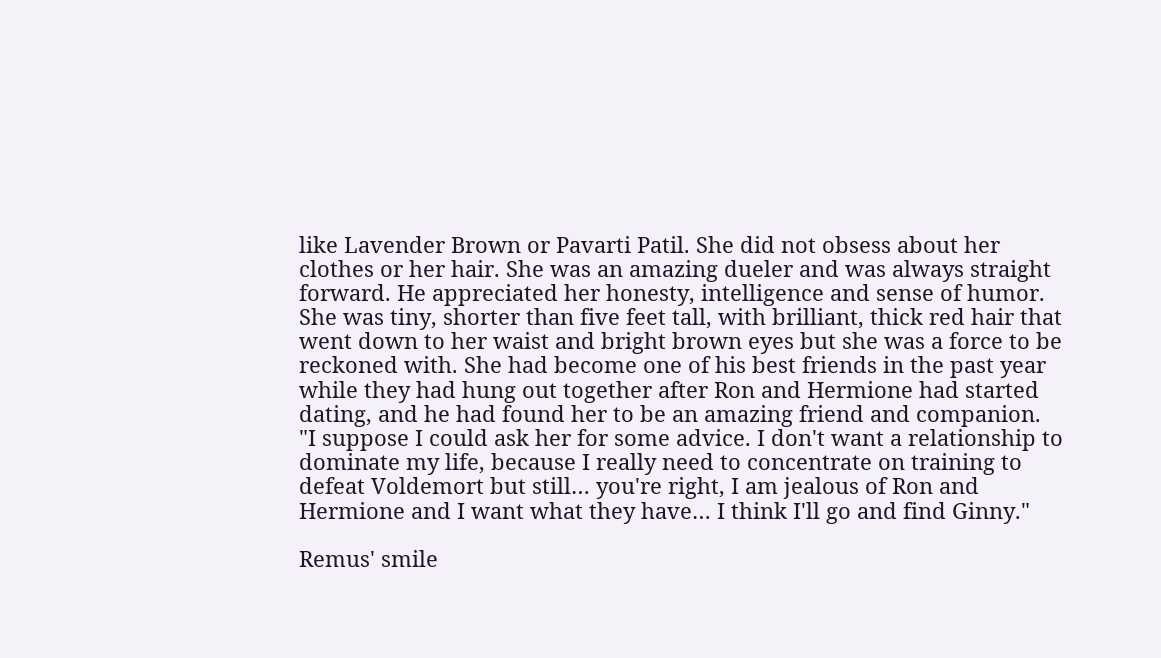like Lavender Brown or Pavarti Patil. She did not obsess about her clothes or her hair. She was an amazing dueler and was always straight forward. He appreciated her honesty, intelligence and sense of humor. She was tiny, shorter than five feet tall, with brilliant, thick red hair that went down to her waist and bright brown eyes but she was a force to be reckoned with. She had become one of his best friends in the past year while they had hung out together after Ron and Hermione had started dating, and he had found her to be an amazing friend and companion. "I suppose I could ask her for some advice. I don't want a relationship to dominate my life, because I really need to concentrate on training to defeat Voldemort but still… you're right, I am jealous of Ron and Hermione and I want what they have… I think I'll go and find Ginny."

Remus' smile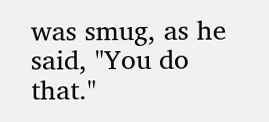was smug, as he said, "You do that."